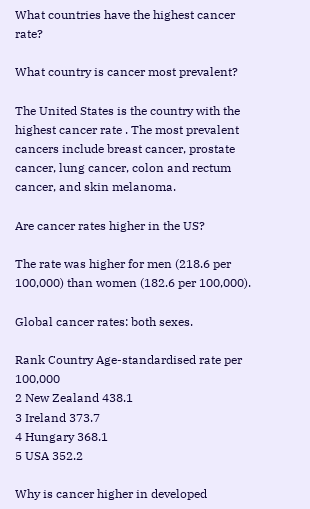What countries have the highest cancer rate?

What country is cancer most prevalent?

The United States is the country with the highest cancer rate . The most prevalent cancers include breast cancer, prostate cancer, lung cancer, colon and rectum cancer, and skin melanoma.

Are cancer rates higher in the US?

The rate was higher for men (218.6 per 100,000) than women (182.6 per 100,000).

Global cancer rates: both sexes.

Rank Country Age-standardised rate per 100,000
2 New Zealand 438.1
3 Ireland 373.7
4 Hungary 368.1
5 USA 352.2

Why is cancer higher in developed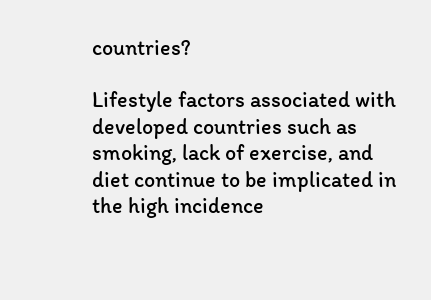countries?

Lifestyle factors associated with developed countries such as smoking, lack of exercise, and diet continue to be implicated in the high incidence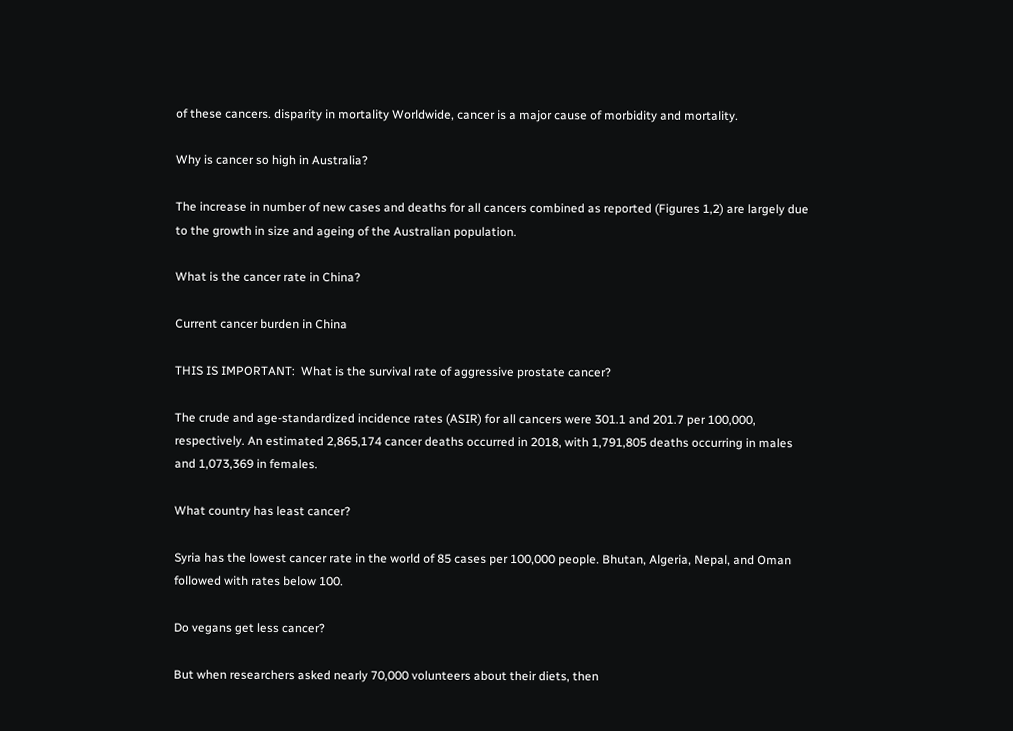of these cancers. disparity in mortality Worldwide, cancer is a major cause of morbidity and mortality.

Why is cancer so high in Australia?

The increase in number of new cases and deaths for all cancers combined as reported (Figures 1,2) are largely due to the growth in size and ageing of the Australian population.

What is the cancer rate in China?

Current cancer burden in China

THIS IS IMPORTANT:  What is the survival rate of aggressive prostate cancer?

The crude and age-standardized incidence rates (ASIR) for all cancers were 301.1 and 201.7 per 100,000, respectively. An estimated 2,865,174 cancer deaths occurred in 2018, with 1,791,805 deaths occurring in males and 1,073,369 in females.

What country has least cancer?

Syria has the lowest cancer rate in the world of 85 cases per 100,000 people. Bhutan, Algeria, Nepal, and Oman followed with rates below 100.

Do vegans get less cancer?

But when researchers asked nearly 70,000 volunteers about their diets, then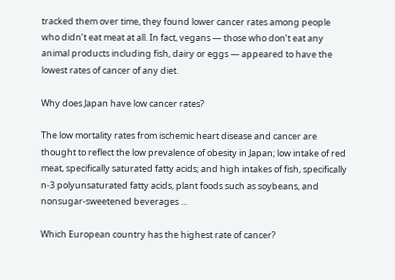tracked them over time, they found lower cancer rates among people who didn’t eat meat at all. In fact, vegans — those who don’t eat any animal products including fish, dairy or eggs — appeared to have the lowest rates of cancer of any diet.

Why does Japan have low cancer rates?

The low mortality rates from ischemic heart disease and cancer are thought to reflect the low prevalence of obesity in Japan; low intake of red meat, specifically saturated fatty acids; and high intakes of fish, specifically n-3 polyunsaturated fatty acids, plant foods such as soybeans, and nonsugar-sweetened beverages …

Which European country has the highest rate of cancer?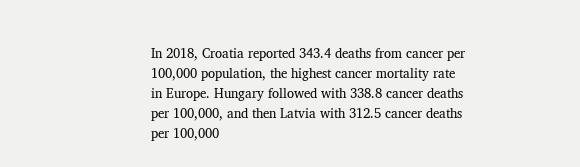In 2018, Croatia reported 343.4 deaths from cancer per 100,000 population, the highest cancer mortality rate in Europe. Hungary followed with 338.8 cancer deaths per 100,000, and then Latvia with 312.5 cancer deaths per 100,000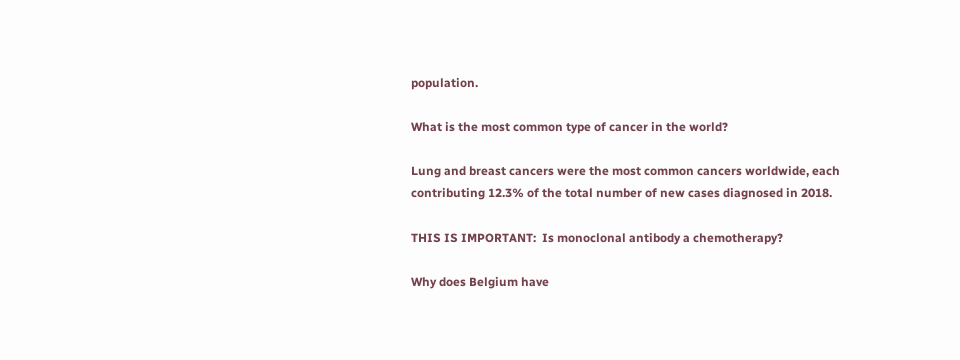population.

What is the most common type of cancer in the world?

Lung and breast cancers were the most common cancers worldwide, each contributing 12.3% of the total number of new cases diagnosed in 2018.

THIS IS IMPORTANT:  Is monoclonal antibody a chemotherapy?

Why does Belgium have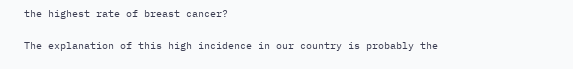the highest rate of breast cancer?

The explanation of this high incidence in our country is probably the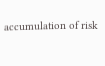accumulation of risk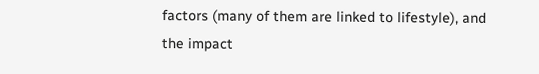factors (many of them are linked to lifestyle), and the impact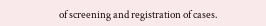of screening and registration of cases.